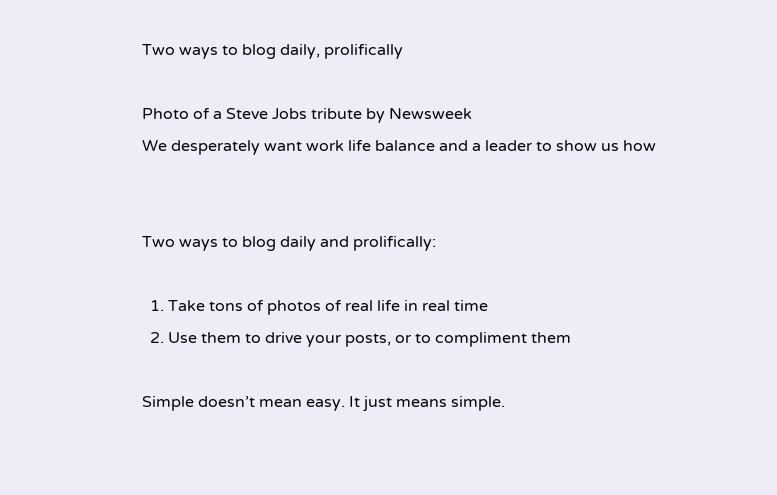Two ways to blog daily, prolifically

Photo of a Steve Jobs tribute by Newsweek
We desperately want work life balance and a leader to show us how


Two ways to blog daily and prolifically:

  1. Take tons of photos of real life in real time
  2. Use them to drive your posts, or to compliment them

Simple doesn’t mean easy. It just means simple.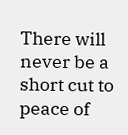There will never be a short cut to peace of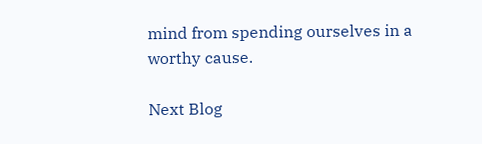mind from spending ourselves in a worthy cause.

Next Blog